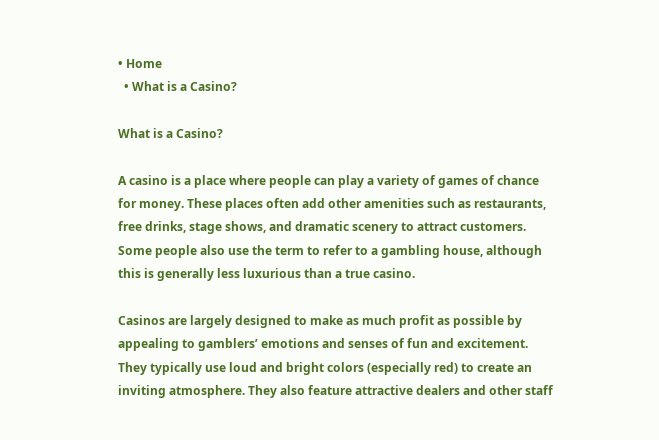• Home
  • What is a Casino?

What is a Casino?

A casino is a place where people can play a variety of games of chance for money. These places often add other amenities such as restaurants, free drinks, stage shows, and dramatic scenery to attract customers. Some people also use the term to refer to a gambling house, although this is generally less luxurious than a true casino.

Casinos are largely designed to make as much profit as possible by appealing to gamblers’ emotions and senses of fun and excitement. They typically use loud and bright colors (especially red) to create an inviting atmosphere. They also feature attractive dealers and other staff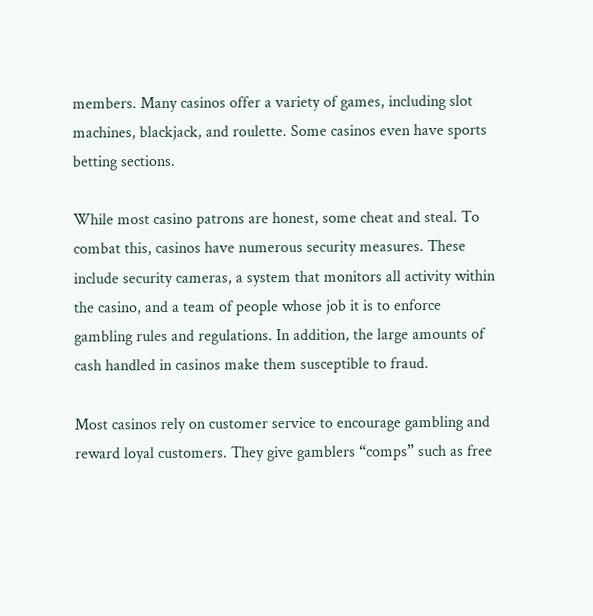members. Many casinos offer a variety of games, including slot machines, blackjack, and roulette. Some casinos even have sports betting sections.

While most casino patrons are honest, some cheat and steal. To combat this, casinos have numerous security measures. These include security cameras, a system that monitors all activity within the casino, and a team of people whose job it is to enforce gambling rules and regulations. In addition, the large amounts of cash handled in casinos make them susceptible to fraud.

Most casinos rely on customer service to encourage gambling and reward loyal customers. They give gamblers “comps” such as free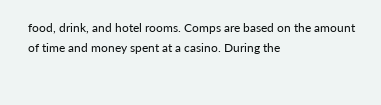food, drink, and hotel rooms. Comps are based on the amount of time and money spent at a casino. During the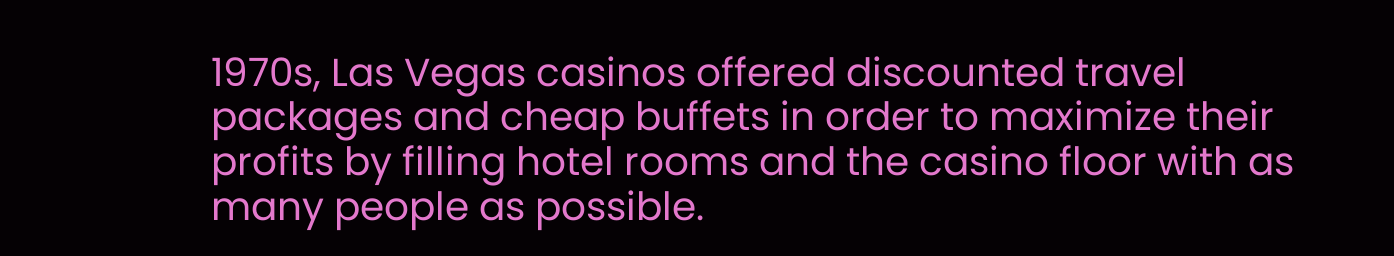1970s, Las Vegas casinos offered discounted travel packages and cheap buffets in order to maximize their profits by filling hotel rooms and the casino floor with as many people as possible.